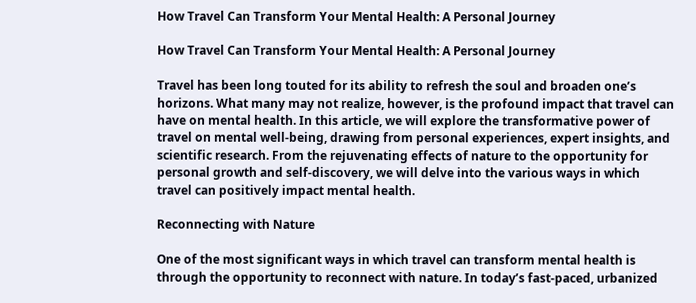How Travel Can Transform Your Mental Health: A Personal Journey

How Travel Can Transform Your Mental Health: A Personal Journey

Travel has been long touted for its ability to refresh the soul and broaden one’s horizons. What many may not realize, however, is the profound impact that travel can have on mental health. In this article, we will explore the transformative power of travel on mental well-being, drawing from personal experiences, expert insights, and scientific research. From the rejuvenating effects of nature to the opportunity for personal growth and self-discovery, we will delve into the various ways in which travel can positively impact mental health.

Reconnecting with Nature

One of the most significant ways in which travel can transform mental health is through the opportunity to reconnect with nature. In today’s fast-paced, urbanized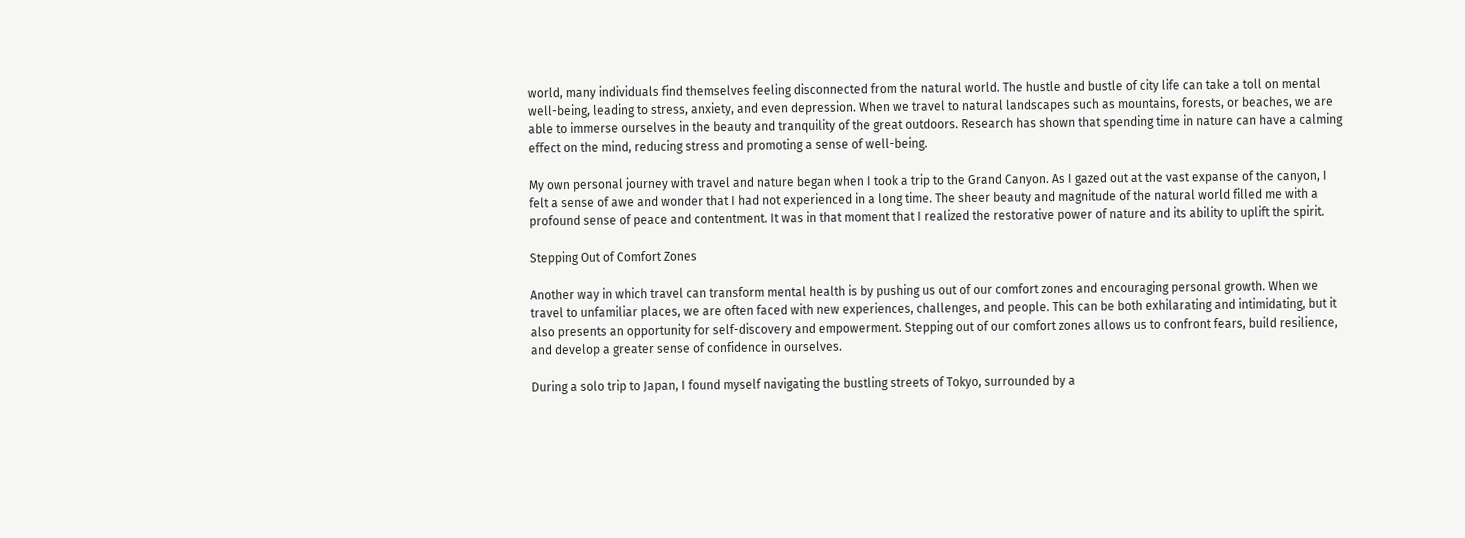world, many individuals find themselves feeling disconnected from the natural world. The hustle and bustle of city life can take a toll on mental well-being, leading to stress, anxiety, and even depression. When we travel to natural landscapes such as mountains, forests, or beaches, we are able to immerse ourselves in the beauty and tranquility of the great outdoors. Research has shown that spending time in nature can have a calming effect on the mind, reducing stress and promoting a sense of well-being.

My own personal journey with travel and nature began when I took a trip to the Grand Canyon. As I gazed out at the vast expanse of the canyon, I felt a sense of awe and wonder that I had not experienced in a long time. The sheer beauty and magnitude of the natural world filled me with a profound sense of peace and contentment. It was in that moment that I realized the restorative power of nature and its ability to uplift the spirit.

Stepping Out of Comfort Zones

Another way in which travel can transform mental health is by pushing us out of our comfort zones and encouraging personal growth. When we travel to unfamiliar places, we are often faced with new experiences, challenges, and people. This can be both exhilarating and intimidating, but it also presents an opportunity for self-discovery and empowerment. Stepping out of our comfort zones allows us to confront fears, build resilience, and develop a greater sense of confidence in ourselves.

During a solo trip to Japan, I found myself navigating the bustling streets of Tokyo, surrounded by a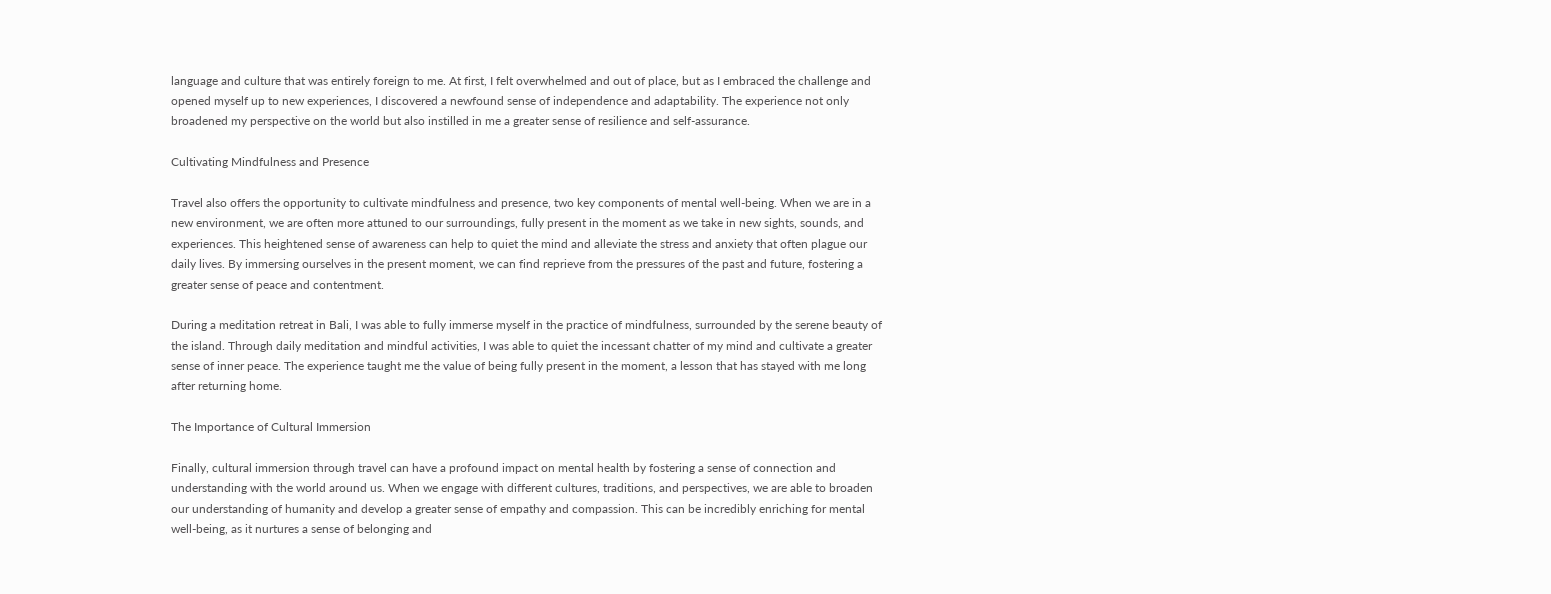language and culture that was entirely foreign to me. At first, I felt overwhelmed and out of place, but as I embraced the challenge and opened myself up to new experiences, I discovered a newfound sense of independence and adaptability. The experience not only broadened my perspective on the world but also instilled in me a greater sense of resilience and self-assurance.

Cultivating Mindfulness and Presence

Travel also offers the opportunity to cultivate mindfulness and presence, two key components of mental well-being. When we are in a new environment, we are often more attuned to our surroundings, fully present in the moment as we take in new sights, sounds, and experiences. This heightened sense of awareness can help to quiet the mind and alleviate the stress and anxiety that often plague our daily lives. By immersing ourselves in the present moment, we can find reprieve from the pressures of the past and future, fostering a greater sense of peace and contentment.

During a meditation retreat in Bali, I was able to fully immerse myself in the practice of mindfulness, surrounded by the serene beauty of the island. Through daily meditation and mindful activities, I was able to quiet the incessant chatter of my mind and cultivate a greater sense of inner peace. The experience taught me the value of being fully present in the moment, a lesson that has stayed with me long after returning home.

The Importance of Cultural Immersion

Finally, cultural immersion through travel can have a profound impact on mental health by fostering a sense of connection and understanding with the world around us. When we engage with different cultures, traditions, and perspectives, we are able to broaden our understanding of humanity and develop a greater sense of empathy and compassion. This can be incredibly enriching for mental well-being, as it nurtures a sense of belonging and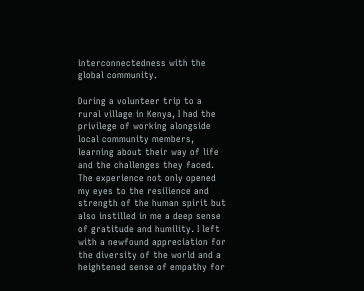interconnectedness with the global community.

During a volunteer trip to a rural village in Kenya, I had the privilege of working alongside local community members, learning about their way of life and the challenges they faced. The experience not only opened my eyes to the resilience and strength of the human spirit but also instilled in me a deep sense of gratitude and humility. I left with a newfound appreciation for the diversity of the world and a heightened sense of empathy for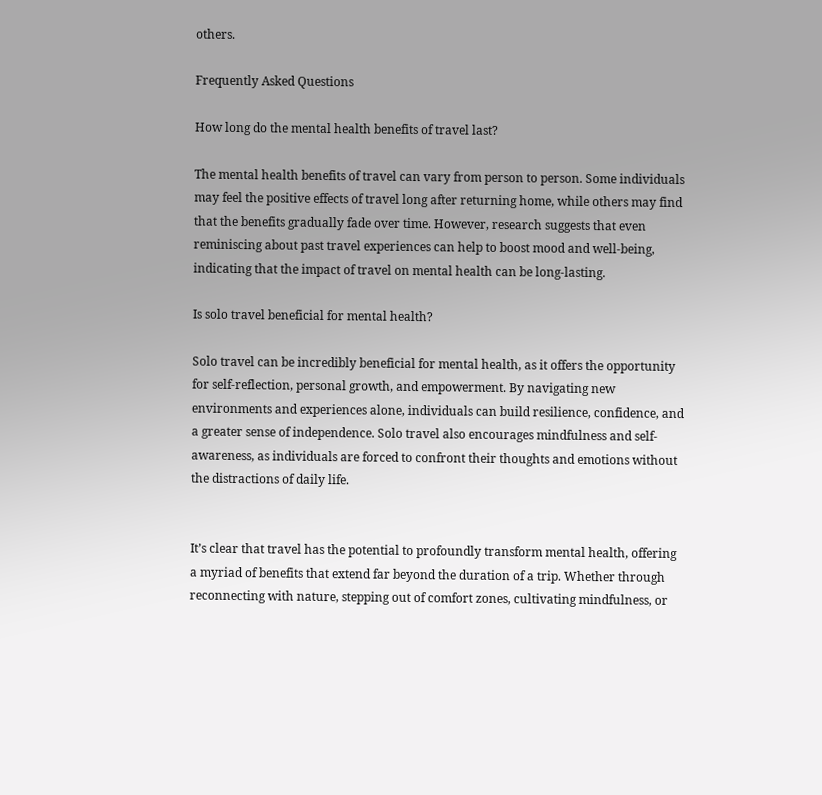others.

Frequently Asked Questions

How long do the mental health benefits of travel last?

The mental health benefits of travel can vary from person to person. Some individuals may feel the positive effects of travel long after returning home, while others may find that the benefits gradually fade over time. However, research suggests that even reminiscing about past travel experiences can help to boost mood and well-being, indicating that the impact of travel on mental health can be long-lasting.

Is solo travel beneficial for mental health?

Solo travel can be incredibly beneficial for mental health, as it offers the opportunity for self-reflection, personal growth, and empowerment. By navigating new environments and experiences alone, individuals can build resilience, confidence, and a greater sense of independence. Solo travel also encourages mindfulness and self-awareness, as individuals are forced to confront their thoughts and emotions without the distractions of daily life.


It’s clear that travel has the potential to profoundly transform mental health, offering a myriad of benefits that extend far beyond the duration of a trip. Whether through reconnecting with nature, stepping out of comfort zones, cultivating mindfulness, or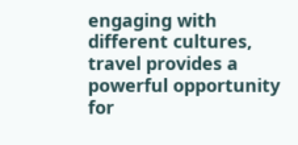engaging with different cultures, travel provides a powerful opportunity for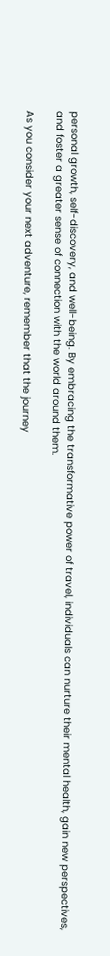personal growth, self-discovery, and well-being. By embracing the transformative power of travel, individuals can nurture their mental health, gain new perspectives, and foster a greater sense of connection with the world around them.

As you consider your next adventure, remember that the journey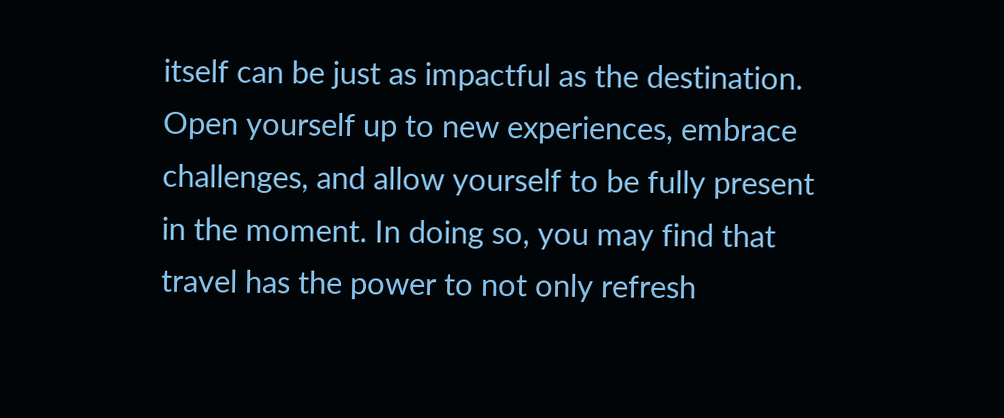itself can be just as impactful as the destination. Open yourself up to new experiences, embrace challenges, and allow yourself to be fully present in the moment. In doing so, you may find that travel has the power to not only refresh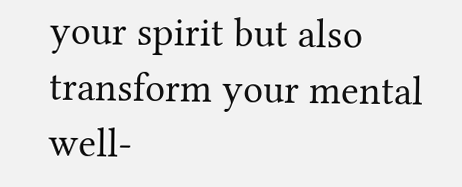your spirit but also transform your mental well-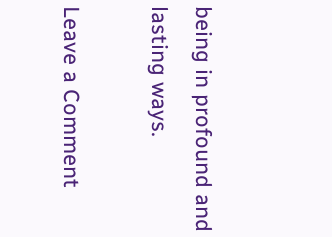being in profound and lasting ways.

Leave a Comment